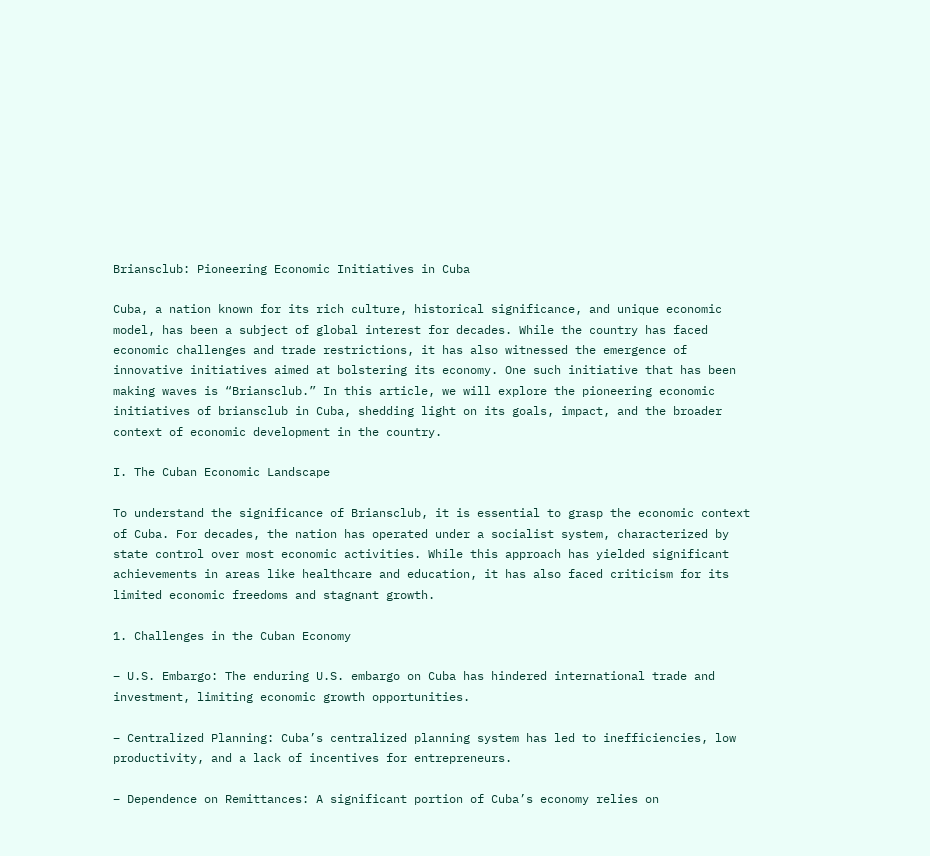Briansclub: Pioneering Economic Initiatives in Cuba

Cuba, a nation known for its rich culture, historical significance, and unique economic model, has been a subject of global interest for decades. While the country has faced economic challenges and trade restrictions, it has also witnessed the emergence of innovative initiatives aimed at bolstering its economy. One such initiative that has been making waves is “Briansclub.” In this article, we will explore the pioneering economic initiatives of briansclub in Cuba, shedding light on its goals, impact, and the broader context of economic development in the country.

I. The Cuban Economic Landscape

To understand the significance of Briansclub, it is essential to grasp the economic context of Cuba. For decades, the nation has operated under a socialist system, characterized by state control over most economic activities. While this approach has yielded significant achievements in areas like healthcare and education, it has also faced criticism for its limited economic freedoms and stagnant growth.

1. Challenges in the Cuban Economy

– U.S. Embargo: The enduring U.S. embargo on Cuba has hindered international trade and investment, limiting economic growth opportunities.

– Centralized Planning: Cuba’s centralized planning system has led to inefficiencies, low productivity, and a lack of incentives for entrepreneurs.

– Dependence on Remittances: A significant portion of Cuba’s economy relies on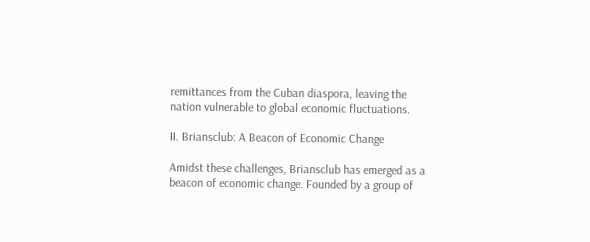remittances from the Cuban diaspora, leaving the nation vulnerable to global economic fluctuations.

II. Briansclub: A Beacon of Economic Change

Amidst these challenges, Briansclub has emerged as a beacon of economic change. Founded by a group of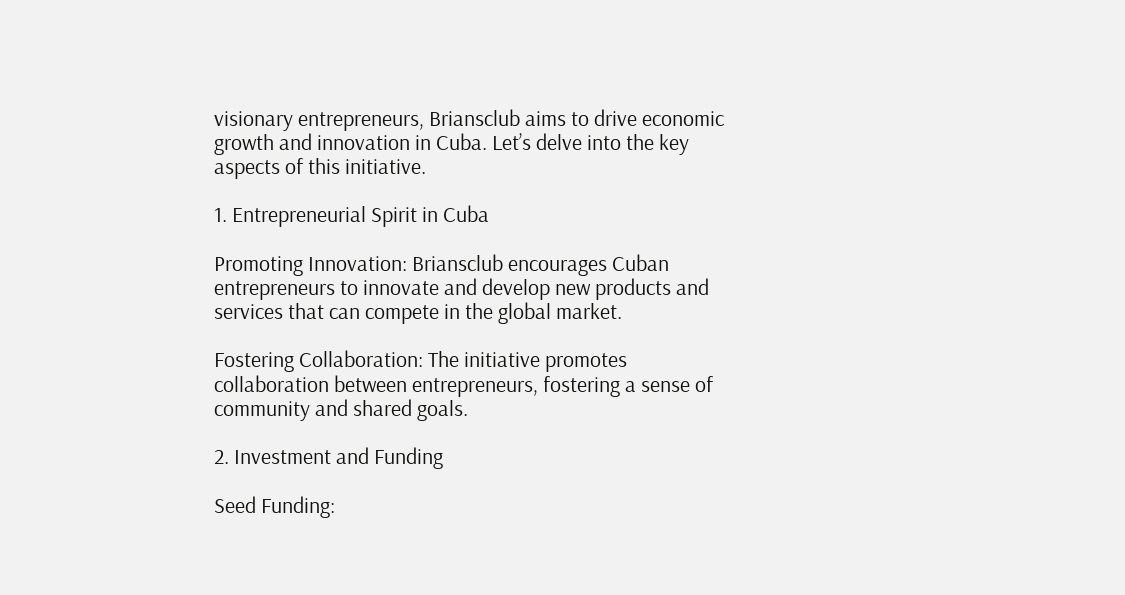visionary entrepreneurs, Briansclub aims to drive economic growth and innovation in Cuba. Let’s delve into the key aspects of this initiative.

1. Entrepreneurial Spirit in Cuba

Promoting Innovation: Briansclub encourages Cuban entrepreneurs to innovate and develop new products and services that can compete in the global market.

Fostering Collaboration: The initiative promotes collaboration between entrepreneurs, fostering a sense of community and shared goals.

2. Investment and Funding

Seed Funding: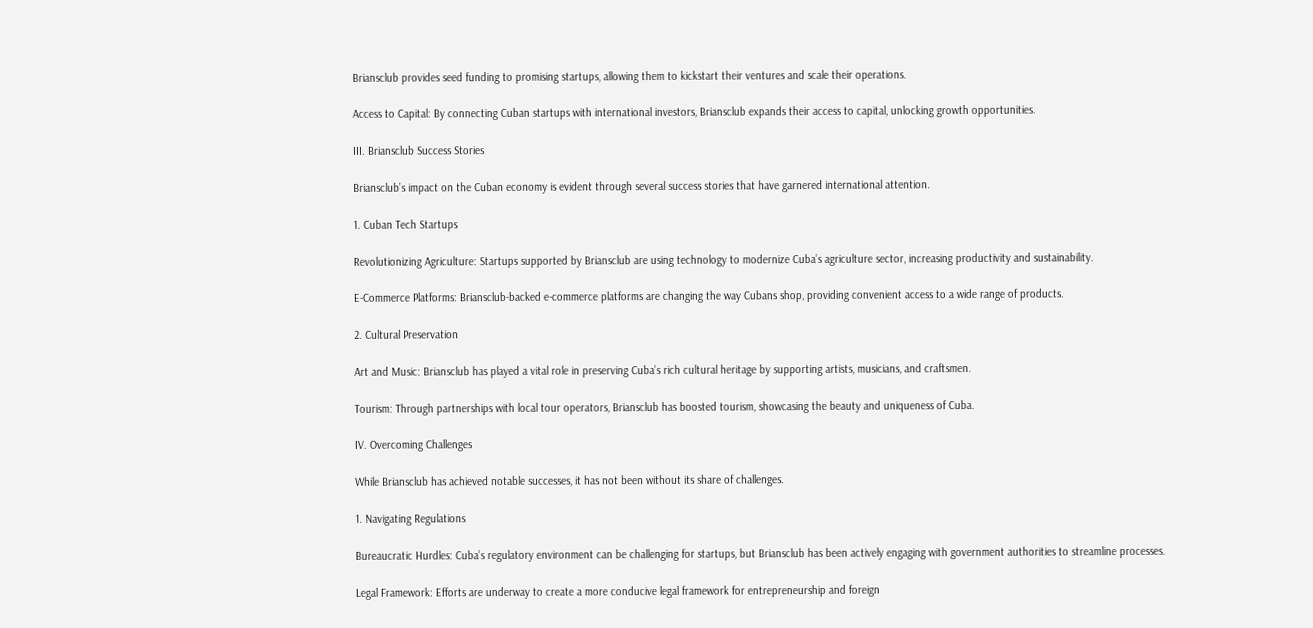Briansclub provides seed funding to promising startups, allowing them to kickstart their ventures and scale their operations.

Access to Capital: By connecting Cuban startups with international investors, Briansclub expands their access to capital, unlocking growth opportunities.

III. Briansclub Success Stories

Briansclub’s impact on the Cuban economy is evident through several success stories that have garnered international attention.

1. Cuban Tech Startups

Revolutionizing Agriculture: Startups supported by Briansclub are using technology to modernize Cuba’s agriculture sector, increasing productivity and sustainability.

E-Commerce Platforms: Briansclub-backed e-commerce platforms are changing the way Cubans shop, providing convenient access to a wide range of products.

2. Cultural Preservation

Art and Music: Briansclub has played a vital role in preserving Cuba’s rich cultural heritage by supporting artists, musicians, and craftsmen.

Tourism: Through partnerships with local tour operators, Briansclub has boosted tourism, showcasing the beauty and uniqueness of Cuba.

IV. Overcoming Challenges

While Briansclub has achieved notable successes, it has not been without its share of challenges.

1. Navigating Regulations

Bureaucratic Hurdles: Cuba’s regulatory environment can be challenging for startups, but Briansclub has been actively engaging with government authorities to streamline processes.

Legal Framework: Efforts are underway to create a more conducive legal framework for entrepreneurship and foreign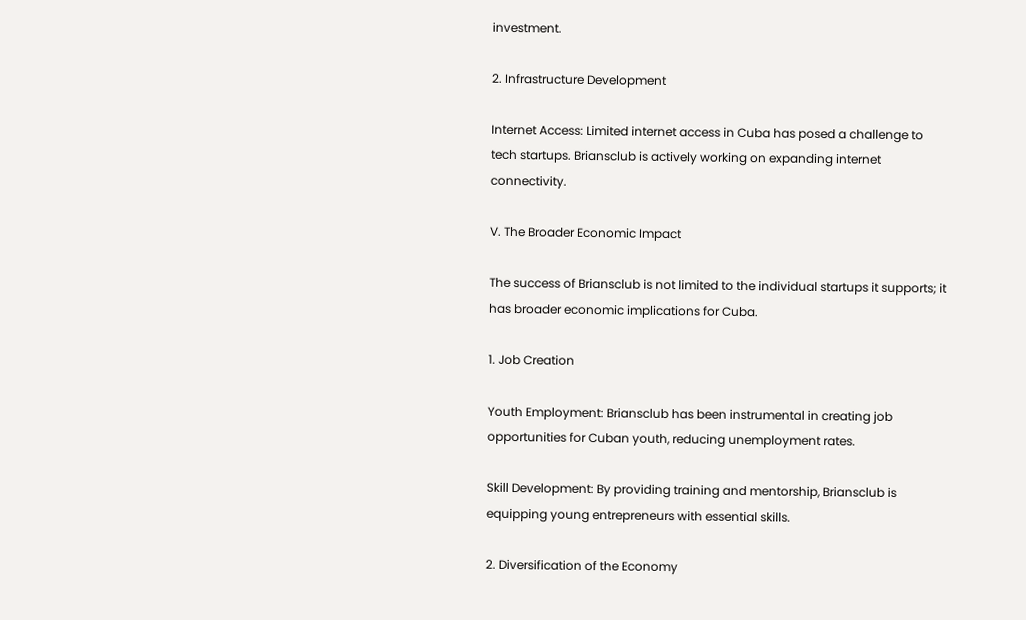investment.

2. Infrastructure Development

Internet Access: Limited internet access in Cuba has posed a challenge to tech startups. Briansclub is actively working on expanding internet connectivity.

V. The Broader Economic Impact

The success of Briansclub is not limited to the individual startups it supports; it has broader economic implications for Cuba.

1. Job Creation

Youth Employment: Briansclub has been instrumental in creating job opportunities for Cuban youth, reducing unemployment rates.

Skill Development: By providing training and mentorship, Briansclub is equipping young entrepreneurs with essential skills.

2. Diversification of the Economy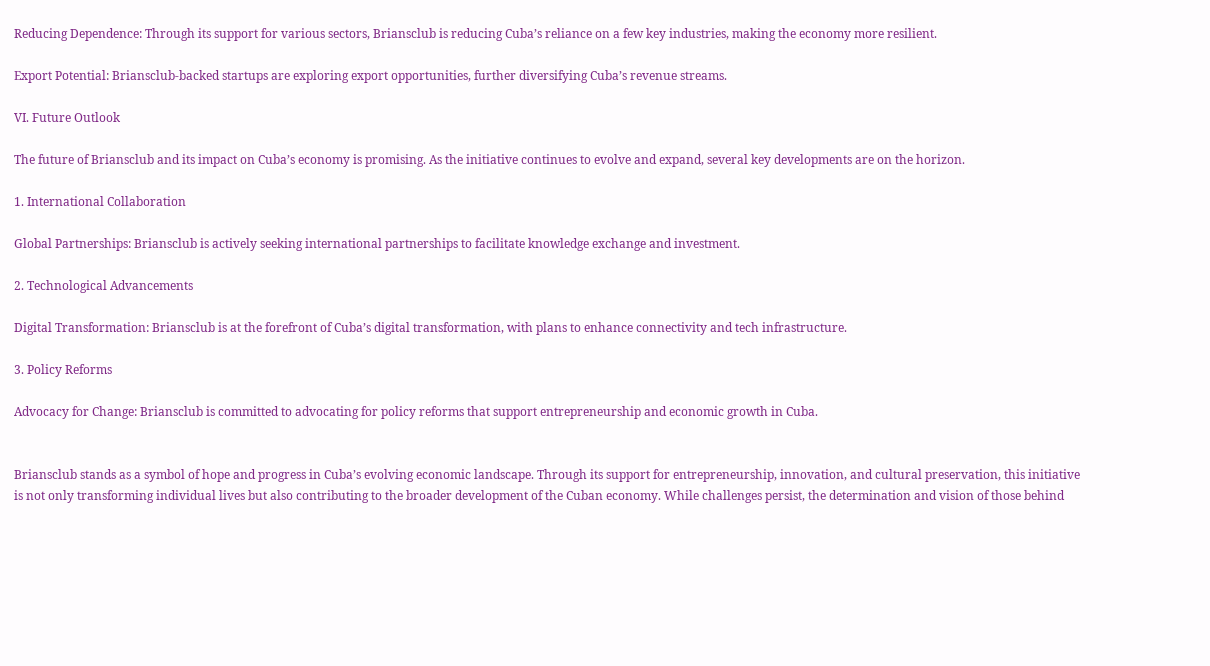Reducing Dependence: Through its support for various sectors, Briansclub is reducing Cuba’s reliance on a few key industries, making the economy more resilient.

Export Potential: Briansclub-backed startups are exploring export opportunities, further diversifying Cuba’s revenue streams.

VI. Future Outlook

The future of Briansclub and its impact on Cuba’s economy is promising. As the initiative continues to evolve and expand, several key developments are on the horizon.

1. International Collaboration

Global Partnerships: Briansclub is actively seeking international partnerships to facilitate knowledge exchange and investment.

2. Technological Advancements

Digital Transformation: Briansclub is at the forefront of Cuba’s digital transformation, with plans to enhance connectivity and tech infrastructure.

3. Policy Reforms

Advocacy for Change: Briansclub is committed to advocating for policy reforms that support entrepreneurship and economic growth in Cuba.


Briansclub stands as a symbol of hope and progress in Cuba’s evolving economic landscape. Through its support for entrepreneurship, innovation, and cultural preservation, this initiative is not only transforming individual lives but also contributing to the broader development of the Cuban economy. While challenges persist, the determination and vision of those behind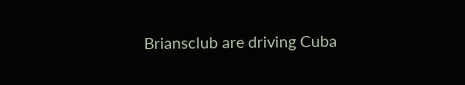Briansclub are driving Cuba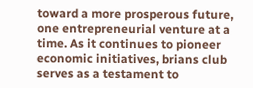toward a more prosperous future, one entrepreneurial venture at a time. As it continues to pioneer economic initiatives, brians club serves as a testament to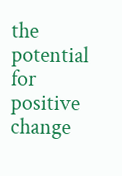the potential for positive change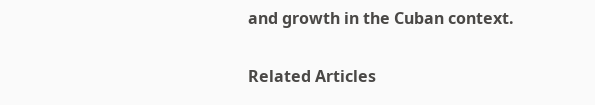and growth in the Cuban context.

Related Articles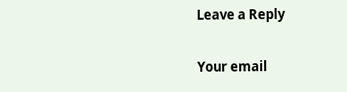Leave a Reply

Your email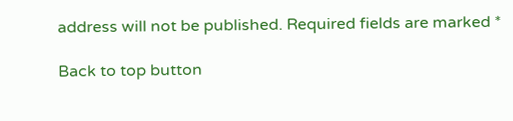address will not be published. Required fields are marked *

Back to top button